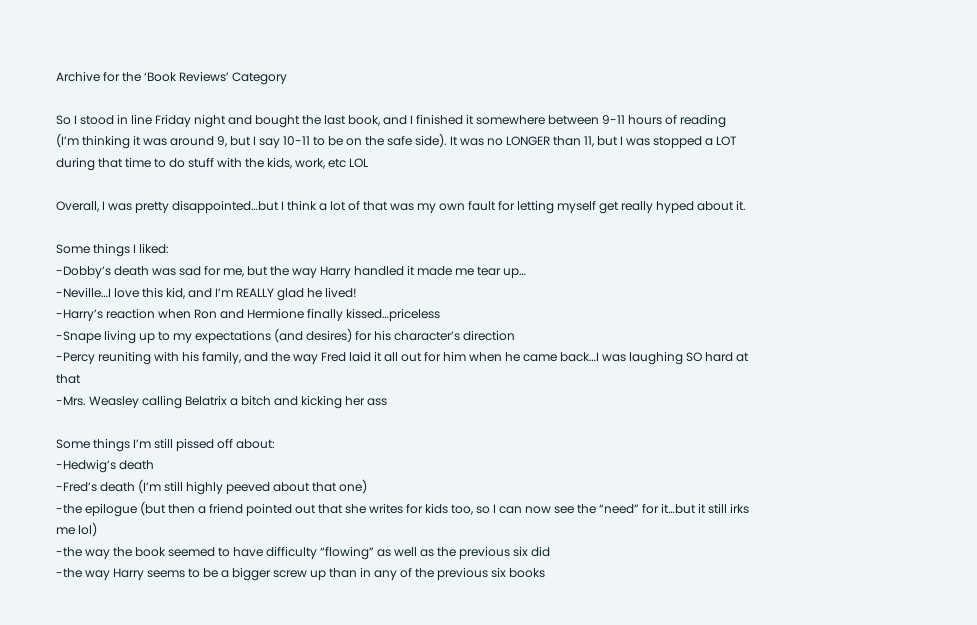Archive for the ‘Book Reviews’ Category

So I stood in line Friday night and bought the last book, and I finished it somewhere between 9-11 hours of reading (I’m thinking it was around 9, but I say 10-11 to be on the safe side). It was no LONGER than 11, but I was stopped a LOT during that time to do stuff with the kids, work, etc LOL

Overall, I was pretty disappointed…but I think a lot of that was my own fault for letting myself get really hyped about it.

Some things I liked:
-Dobby’s death was sad for me, but the way Harry handled it made me tear up…
-Neville…I love this kid, and I’m REALLY glad he lived!
-Harry’s reaction when Ron and Hermione finally kissed…priceless
-Snape living up to my expectations (and desires) for his character’s direction
-Percy reuniting with his family, and the way Fred laid it all out for him when he came back…I was laughing SO hard at that
-Mrs. Weasley calling Belatrix a bitch and kicking her ass

Some things I’m still pissed off about:
-Hedwig’s death
-Fred’s death (I’m still highly peeved about that one)
-the epilogue (but then a friend pointed out that she writes for kids too, so I can now see the “need” for it…but it still irks me lol)
-the way the book seemed to have difficulty “flowing” as well as the previous six did
-the way Harry seems to be a bigger screw up than in any of the previous six books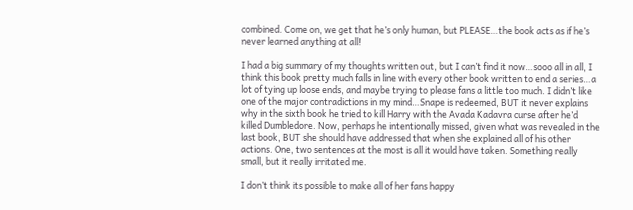combined. Come on, we get that he’s only human, but PLEASE…the book acts as if he’s never learned anything at all!

I had a big summary of my thoughts written out, but I can’t find it now…sooo all in all, I think this book pretty much falls in line with every other book written to end a series…a lot of tying up loose ends, and maybe trying to please fans a little too much. I didn’t like one of the major contradictions in my mind…Snape is redeemed, BUT it never explains why in the sixth book he tried to kill Harry with the Avada Kadavra curse after he’d killed Dumbledore. Now, perhaps he intentionally missed, given what was revealed in the last book, BUT she should have addressed that when she explained all of his other actions. One, two sentences at the most is all it would have taken. Something really small, but it really irritated me.

I don’t think its possible to make all of her fans happy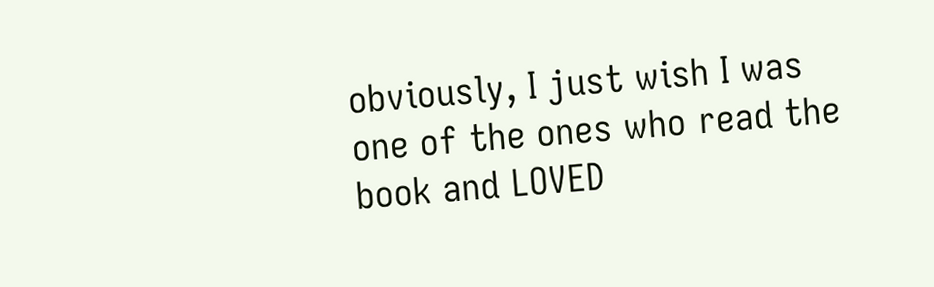obviously, I just wish I was one of the ones who read the book and LOVED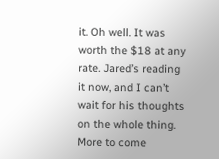it. Oh well. It was worth the $18 at any rate. Jared’s reading it now, and I can’t wait for his thoughts on the whole thing. More to come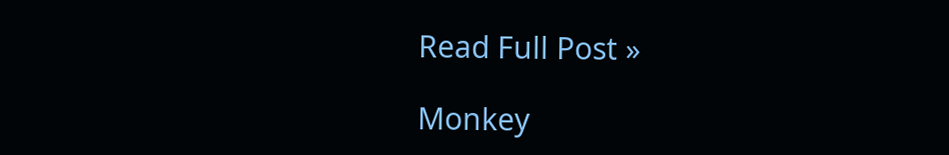Read Full Post »

Monkey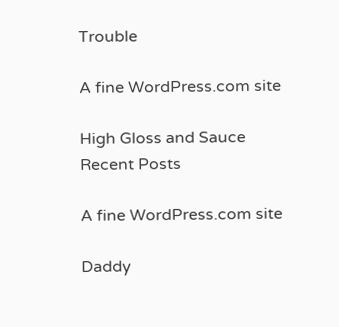Trouble

A fine WordPress.com site

High Gloss and Sauce Recent Posts

A fine WordPress.com site

Daddy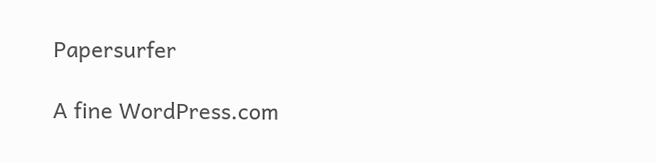Papersurfer

A fine WordPress.com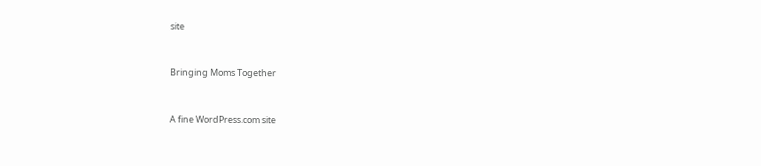site


Bringing Moms Together


A fine WordPress.com site